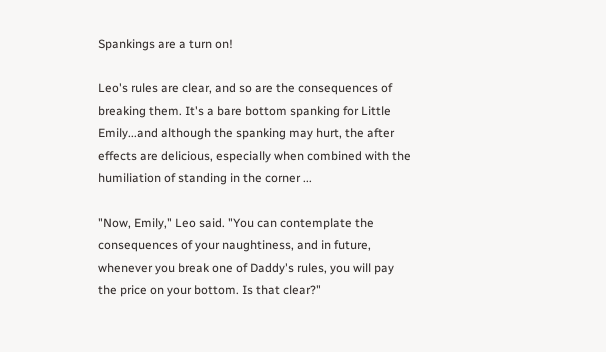Spankings are a turn on!

Leo's rules are clear, and so are the consequences of breaking them. It's a bare bottom spanking for Little Emily...and although the spanking may hurt, the after effects are delicious, especially when combined with the humiliation of standing in the corner ...

"Now, Emily," Leo said. "You can contemplate the consequences of your naughtiness, and in future, whenever you break one of Daddy's rules, you will pay the price on your bottom. Is that clear?"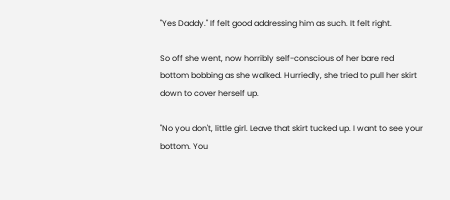"Yes Daddy." If felt good addressing him as such. It felt right.

So off she went, now horribly self-conscious of her bare red bottom bobbing as she walked. Hurriedly, she tried to pull her skirt down to cover herself up.

"No you don't, little girl. Leave that skirt tucked up. I want to see your bottom. You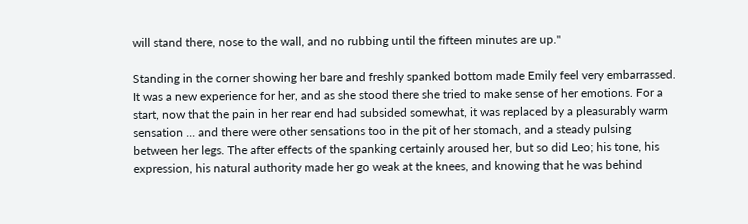will stand there, nose to the wall, and no rubbing until the fifteen minutes are up."

Standing in the corner showing her bare and freshly spanked bottom made Emily feel very embarrassed. It was a new experience for her, and as she stood there she tried to make sense of her emotions. For a start, now that the pain in her rear end had subsided somewhat, it was replaced by a pleasurably warm sensation ... and there were other sensations too in the pit of her stomach, and a steady pulsing between her legs. The after effects of the spanking certainly aroused her, but so did Leo; his tone, his expression, his natural authority made her go weak at the knees, and knowing that he was behind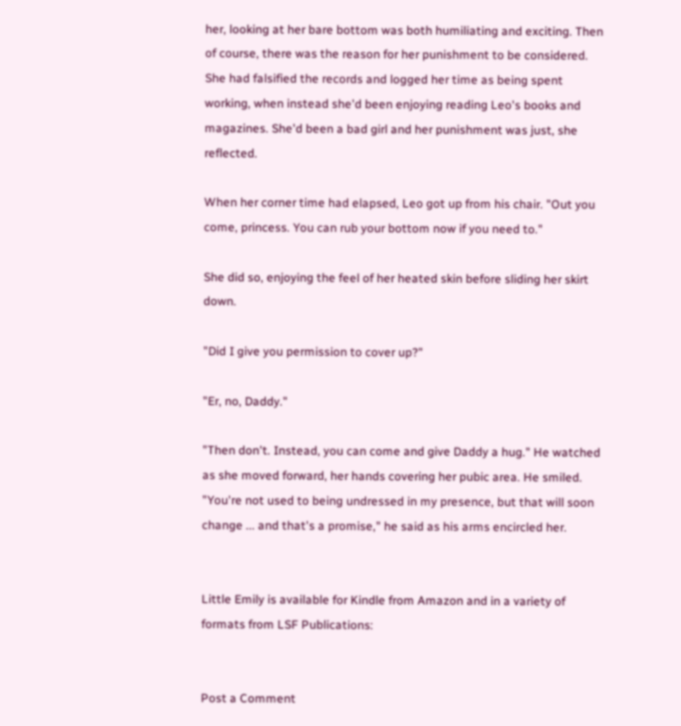her, looking at her bare bottom was both humiliating and exciting. Then of course, there was the reason for her punishment to be considered. She had falsified the records and logged her time as being spent working, when instead she'd been enjoying reading Leo's books and magazines. She'd been a bad girl and her punishment was just, she reflected.

When her corner time had elapsed, Leo got up from his chair. "Out you come, princess. You can rub your bottom now if you need to."

She did so, enjoying the feel of her heated skin before sliding her skirt down.

"Did I give you permission to cover up?"

"Er, no, Daddy."

"Then don't. Instead, you can come and give Daddy a hug." He watched as she moved forward, her hands covering her pubic area. He smiled. "You're not used to being undressed in my presence, but that will soon change ... and that's a promise," he said as his arms encircled her.


Little Emily is available for Kindle from Amazon and in a variety of formats from LSF Publications:


Post a Comment